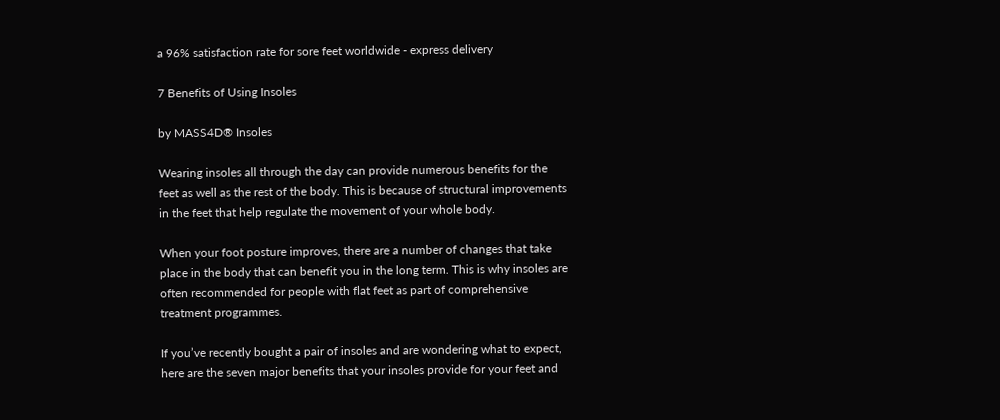a 96% satisfaction rate for sore feet worldwide - express delivery

7 Benefits of Using Insoles

by MASS4D® Insoles

Wearing insoles all through the day can provide numerous benefits for the feet as well as the rest of the body. This is because of structural improvements in the feet that help regulate the movement of your whole body.

When your foot posture improves, there are a number of changes that take place in the body that can benefit you in the long term. This is why insoles are often recommended for people with flat feet as part of comprehensive treatment programmes.

If you’ve recently bought a pair of insoles and are wondering what to expect, here are the seven major benefits that your insoles provide for your feet and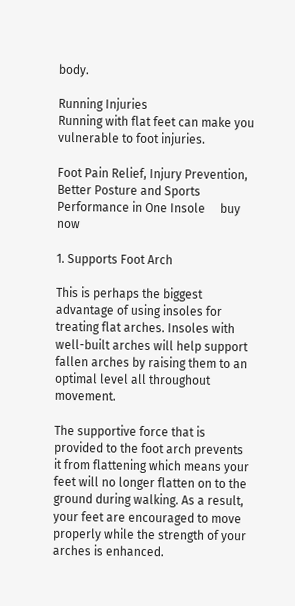body.

Running Injuries
Running with flat feet can make you vulnerable to foot injuries.

Foot Pain Relief, Injury Prevention, Better Posture and Sports Performance in One Insole     buy now

1. Supports Foot Arch

This is perhaps the biggest advantage of using insoles for treating flat arches. Insoles with well-built arches will help support fallen arches by raising them to an optimal level all throughout movement.

The supportive force that is provided to the foot arch prevents it from flattening which means your feet will no longer flatten on to the ground during walking. As a result, your feet are encouraged to move properly while the strength of your arches is enhanced.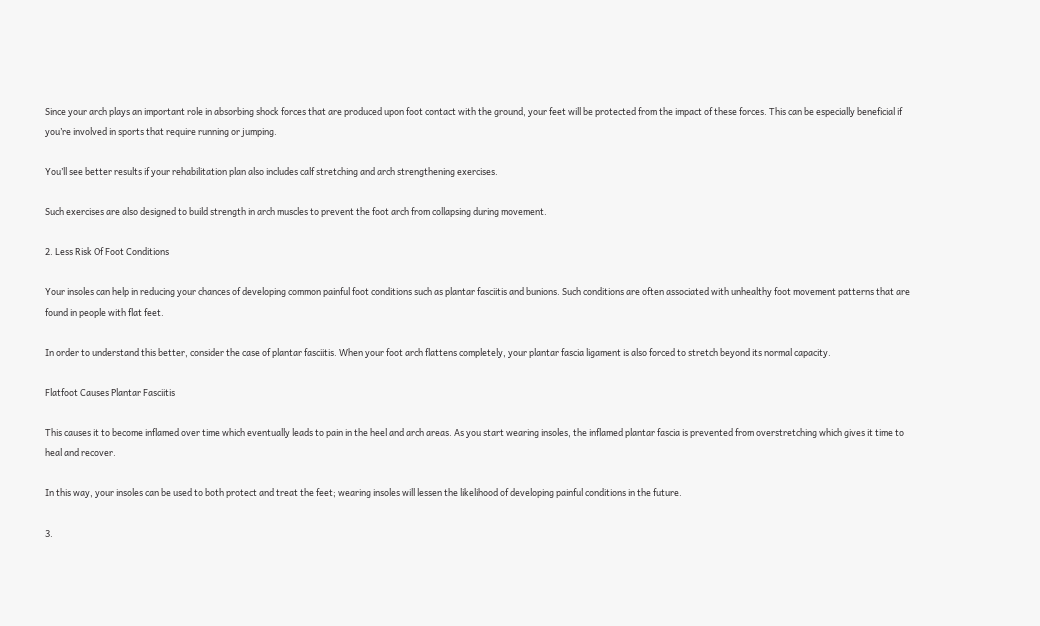Since your arch plays an important role in absorbing shock forces that are produced upon foot contact with the ground, your feet will be protected from the impact of these forces. This can be especially beneficial if you’re involved in sports that require running or jumping.

You’ll see better results if your rehabilitation plan also includes calf stretching and arch strengthening exercises.

Such exercises are also designed to build strength in arch muscles to prevent the foot arch from collapsing during movement.

2. Less Risk Of Foot Conditions

Your insoles can help in reducing your chances of developing common painful foot conditions such as plantar fasciitis and bunions. Such conditions are often associated with unhealthy foot movement patterns that are found in people with flat feet.

In order to understand this better, consider the case of plantar fasciitis. When your foot arch flattens completely, your plantar fascia ligament is also forced to stretch beyond its normal capacity.

Flatfoot Causes Plantar Fasciitis

This causes it to become inflamed over time which eventually leads to pain in the heel and arch areas. As you start wearing insoles, the inflamed plantar fascia is prevented from overstretching which gives it time to heal and recover.

In this way, your insoles can be used to both protect and treat the feet; wearing insoles will lessen the likelihood of developing painful conditions in the future.

3.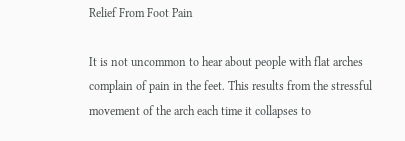Relief From Foot Pain

It is not uncommon to hear about people with flat arches complain of pain in the feet. This results from the stressful movement of the arch each time it collapses to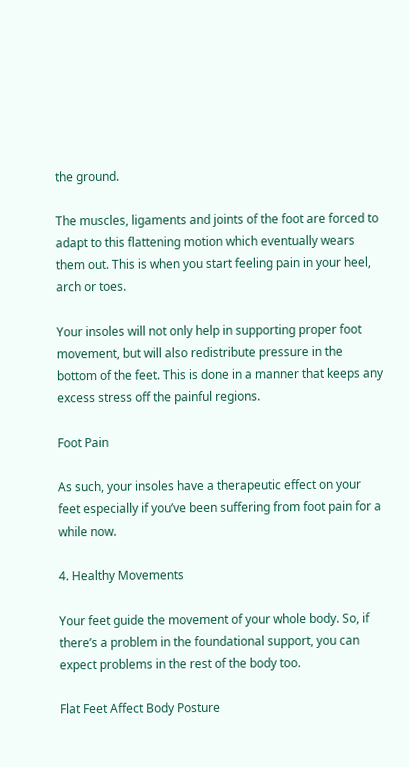the ground.

The muscles, ligaments and joints of the foot are forced to adapt to this flattening motion which eventually wears them out. This is when you start feeling pain in your heel, arch or toes.

Your insoles will not only help in supporting proper foot movement, but will also redistribute pressure in the bottom of the feet. This is done in a manner that keeps any excess stress off the painful regions.

Foot Pain

As such, your insoles have a therapeutic effect on your feet especially if you’ve been suffering from foot pain for a while now.

4. Healthy Movements

Your feet guide the movement of your whole body. So, if there’s a problem in the foundational support, you can expect problems in the rest of the body too.

Flat Feet Affect Body Posture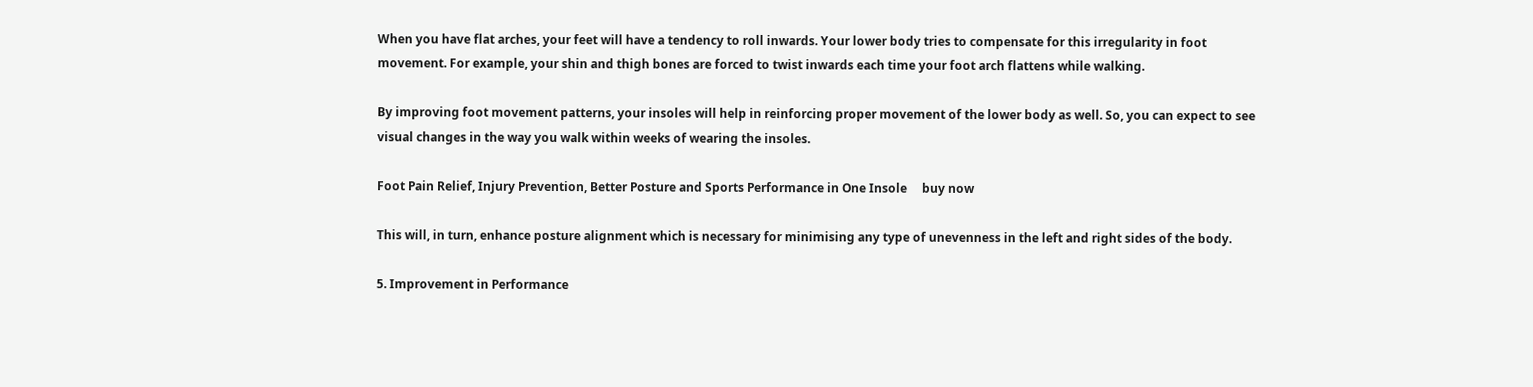When you have flat arches, your feet will have a tendency to roll inwards. Your lower body tries to compensate for this irregularity in foot movement. For example, your shin and thigh bones are forced to twist inwards each time your foot arch flattens while walking.

By improving foot movement patterns, your insoles will help in reinforcing proper movement of the lower body as well. So, you can expect to see visual changes in the way you walk within weeks of wearing the insoles.

Foot Pain Relief, Injury Prevention, Better Posture and Sports Performance in One Insole     buy now

This will, in turn, enhance posture alignment which is necessary for minimising any type of unevenness in the left and right sides of the body.

5. Improvement in Performance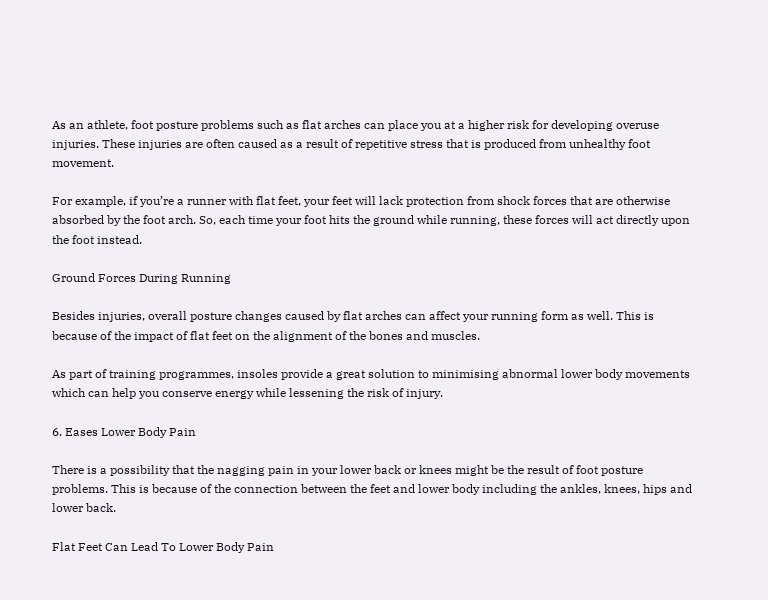As an athlete, foot posture problems such as flat arches can place you at a higher risk for developing overuse injuries. These injuries are often caused as a result of repetitive stress that is produced from unhealthy foot movement.

For example, if you’re a runner with flat feet, your feet will lack protection from shock forces that are otherwise absorbed by the foot arch. So, each time your foot hits the ground while running, these forces will act directly upon the foot instead.

Ground Forces During Running

Besides injuries, overall posture changes caused by flat arches can affect your running form as well. This is because of the impact of flat feet on the alignment of the bones and muscles.

As part of training programmes, insoles provide a great solution to minimising abnormal lower body movements which can help you conserve energy while lessening the risk of injury.

6. Eases Lower Body Pain

There is a possibility that the nagging pain in your lower back or knees might be the result of foot posture problems. This is because of the connection between the feet and lower body including the ankles, knees, hips and lower back.

Flat Feet Can Lead To Lower Body Pain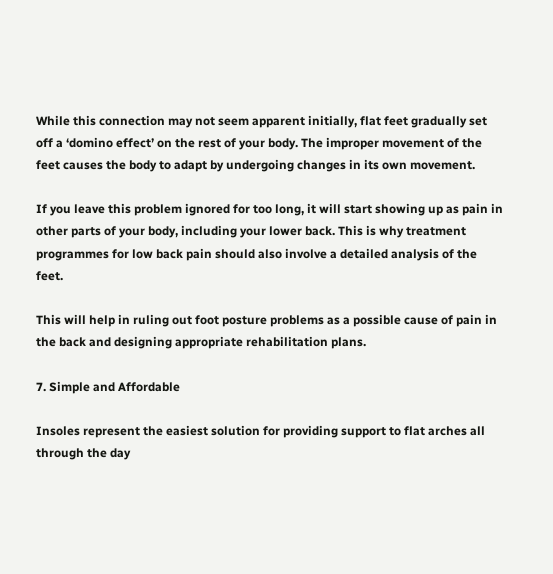While this connection may not seem apparent initially, flat feet gradually set off a ‘domino effect’ on the rest of your body. The improper movement of the feet causes the body to adapt by undergoing changes in its own movement.

If you leave this problem ignored for too long, it will start showing up as pain in other parts of your body, including your lower back. This is why treatment programmes for low back pain should also involve a detailed analysis of the feet.

This will help in ruling out foot posture problems as a possible cause of pain in the back and designing appropriate rehabilitation plans.

7. Simple and Affordable

Insoles represent the easiest solution for providing support to flat arches all through the day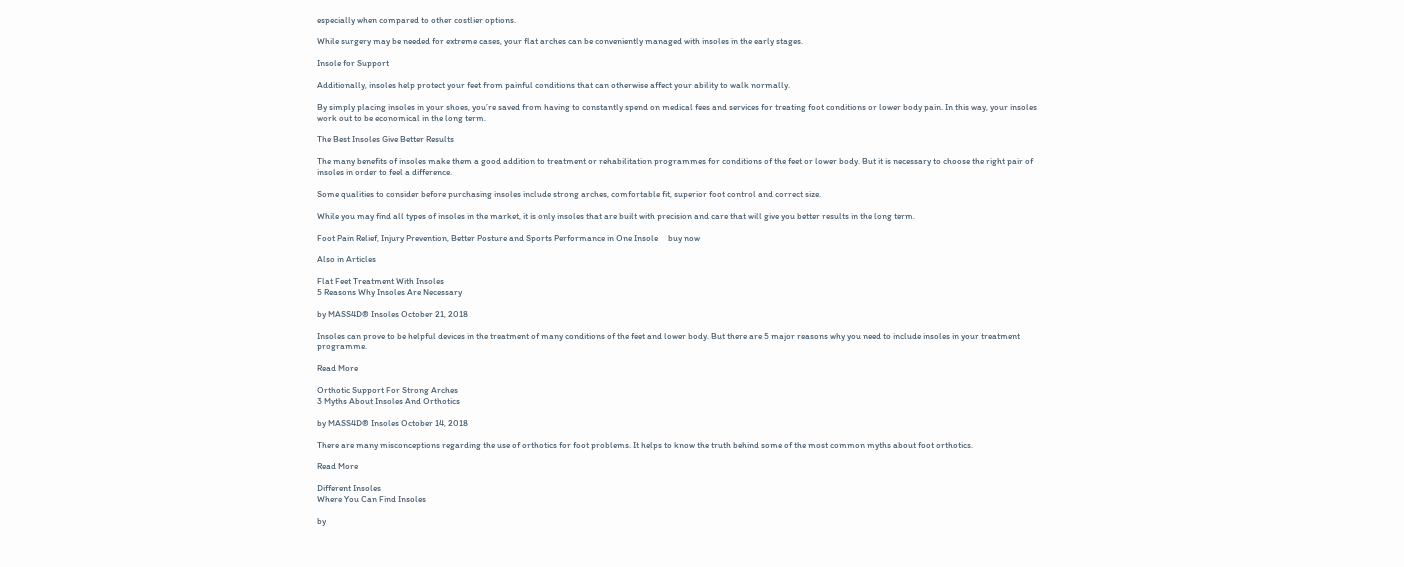especially when compared to other costlier options.

While surgery may be needed for extreme cases, your flat arches can be conveniently managed with insoles in the early stages.

Insole for Support

Additionally, insoles help protect your feet from painful conditions that can otherwise affect your ability to walk normally.

By simply placing insoles in your shoes, you’re saved from having to constantly spend on medical fees and services for treating foot conditions or lower body pain. In this way, your insoles work out to be economical in the long term.

The Best Insoles Give Better Results

The many benefits of insoles make them a good addition to treatment or rehabilitation programmes for conditions of the feet or lower body. But it is necessary to choose the right pair of insoles in order to feel a difference.

Some qualities to consider before purchasing insoles include strong arches, comfortable fit, superior foot control and correct size.

While you may find all types of insoles in the market, it is only insoles that are built with precision and care that will give you better results in the long term.

Foot Pain Relief, Injury Prevention, Better Posture and Sports Performance in One Insole     buy now

Also in Articles

Flat Feet Treatment With Insoles
5 Reasons Why Insoles Are Necessary

by MASS4D® Insoles October 21, 2018

Insoles can prove to be helpful devices in the treatment of many conditions of the feet and lower body. But there are 5 major reasons why you need to include insoles in your treatment programme.

Read More

Orthotic Support For Strong Arches
3 Myths About Insoles And Orthotics

by MASS4D® Insoles October 14, 2018

There are many misconceptions regarding the use of orthotics for foot problems. It helps to know the truth behind some of the most common myths about foot orthotics.

Read More

Different Insoles
Where You Can Find Insoles

by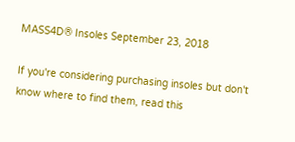MASS4D® Insoles September 23, 2018

If you're considering purchasing insoles but don't know where to find them, read this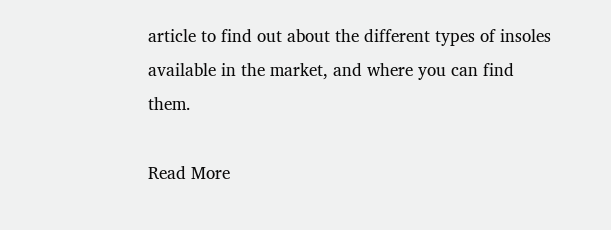article to find out about the different types of insoles available in the market, and where you can find them.

Read More